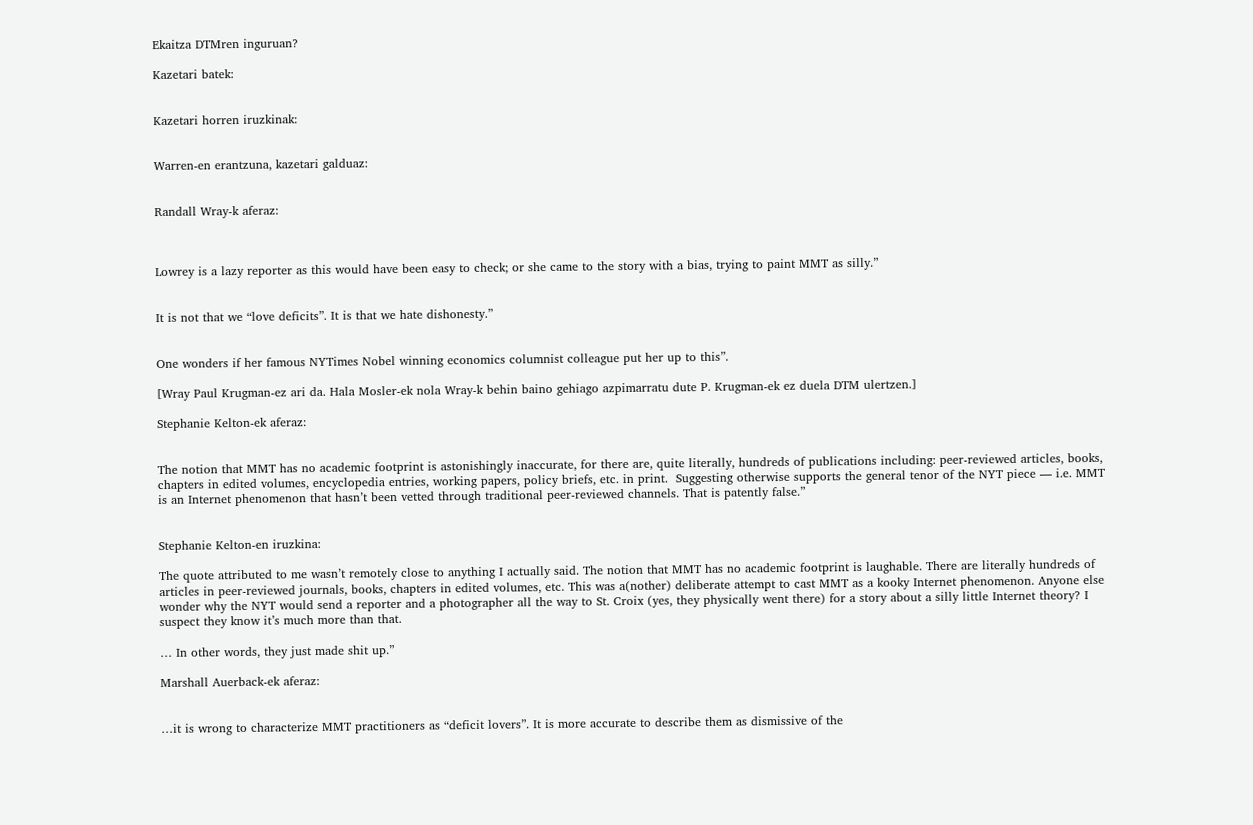Ekaitza DTMren inguruan?

Kazetari batek:


Kazetari horren iruzkinak:


Warren-en erantzuna, kazetari galduaz:


Randall Wray-k aferaz:



Lowrey is a lazy reporter as this would have been easy to check; or she came to the story with a bias, trying to paint MMT as silly.”


It is not that we “love deficits”. It is that we hate dishonesty.”


One wonders if her famous NYTimes Nobel winning economics columnist colleague put her up to this”.

[Wray Paul Krugman-ez ari da. Hala Mosler-ek nola Wray-k behin baino gehiago azpimarratu dute P. Krugman-ek ez duela DTM ulertzen.]

Stephanie Kelton-ek aferaz:


The notion that MMT has no academic footprint is astonishingly inaccurate, for there are, quite literally, hundreds of publications including: peer-reviewed articles, books, chapters in edited volumes, encyclopedia entries, working papers, policy briefs, etc. in print.  Suggesting otherwise supports the general tenor of the NYT piece — i.e. MMT is an Internet phenomenon that hasn’t been vetted through traditional peer-reviewed channels. That is patently false.”


Stephanie Kelton-en iruzkina:

The quote attributed to me wasn’t remotely close to anything I actually said. The notion that MMT has no academic footprint is laughable. There are literally hundreds of articles in peer-reviewed journals, books, chapters in edited volumes, etc. This was a(nother) deliberate attempt to cast MMT as a kooky Internet phenomenon. Anyone else wonder why the NYT would send a reporter and a photographer all the way to St. Croix (yes, they physically went there) for a story about a silly little Internet theory? I suspect they know it’s much more than that.

… In other words, they just made shit up.”

Marshall Auerback-ek aferaz:


…it is wrong to characterize MMT practitioners as “deficit lovers”. It is more accurate to describe them as dismissive of the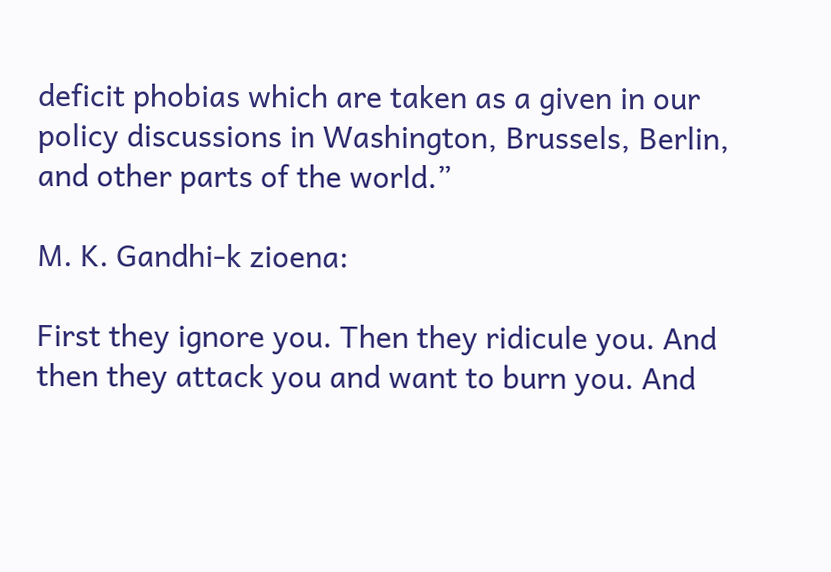deficit phobias which are taken as a given in our policy discussions in Washington, Brussels, Berlin, and other parts of the world.”

M. K. Gandhi-k zioena:

First they ignore you. Then they ridicule you. And then they attack you and want to burn you. And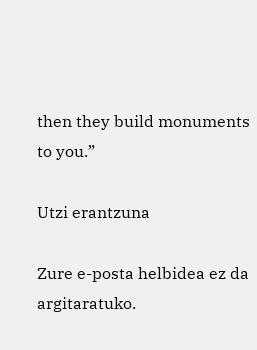then they build monuments to you.”

Utzi erantzuna

Zure e-posta helbidea ez da argitaratuko.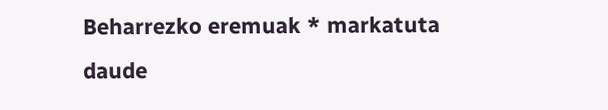Beharrezko eremuak * markatuta daude